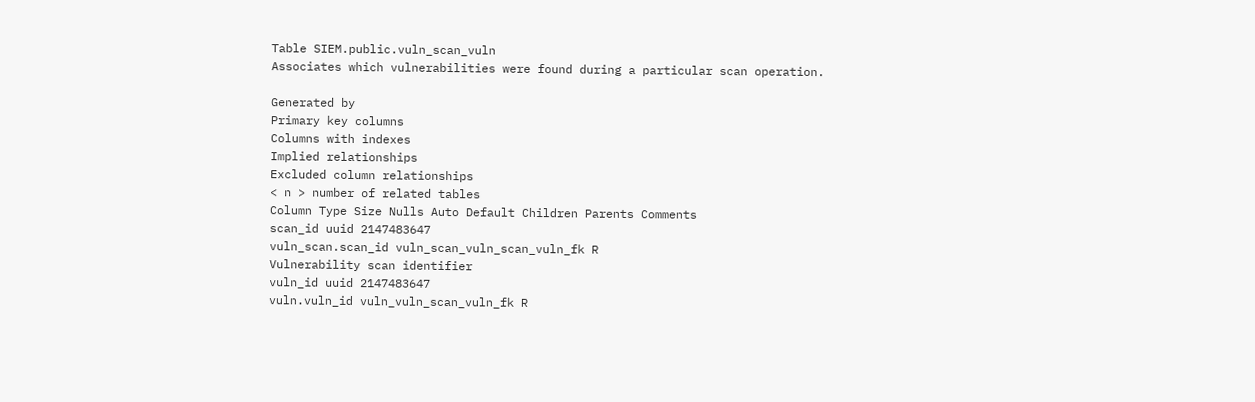Table SIEM.public.vuln_scan_vuln
Associates which vulnerabilities were found during a particular scan operation.

Generated by
Primary key columns
Columns with indexes
Implied relationships
Excluded column relationships
< n > number of related tables
Column Type Size Nulls Auto Default Children Parents Comments
scan_id uuid 2147483647
vuln_scan.scan_id vuln_scan_vuln_scan_vuln_fk R
Vulnerability scan identifier
vuln_id uuid 2147483647
vuln.vuln_id vuln_vuln_scan_vuln_fk R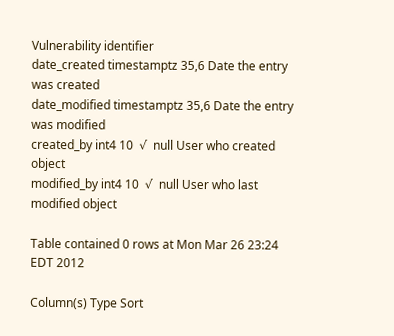Vulnerability identifier
date_created timestamptz 35,6 Date the entry was created
date_modified timestamptz 35,6 Date the entry was modified
created_by int4 10  √  null User who created object
modified_by int4 10  √  null User who last modified object

Table contained 0 rows at Mon Mar 26 23:24 EDT 2012

Column(s) Type Sort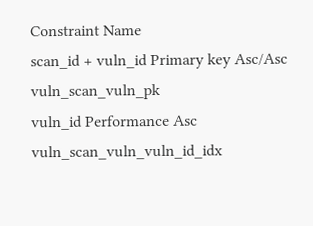Constraint Name
scan_id + vuln_id Primary key Asc/Asc vuln_scan_vuln_pk
vuln_id Performance Asc vuln_scan_vuln_vuln_id_idx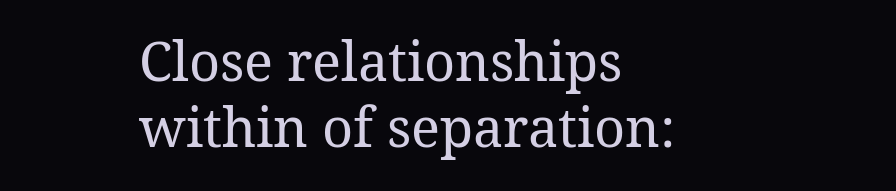Close relationships  within of separation: